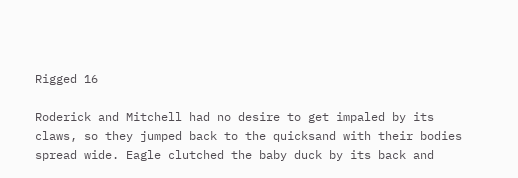Rigged 16

Roderick and Mitchell had no desire to get impaled by its claws, so they jumped back to the quicksand with their bodies spread wide. Eagle clutched the baby duck by its back and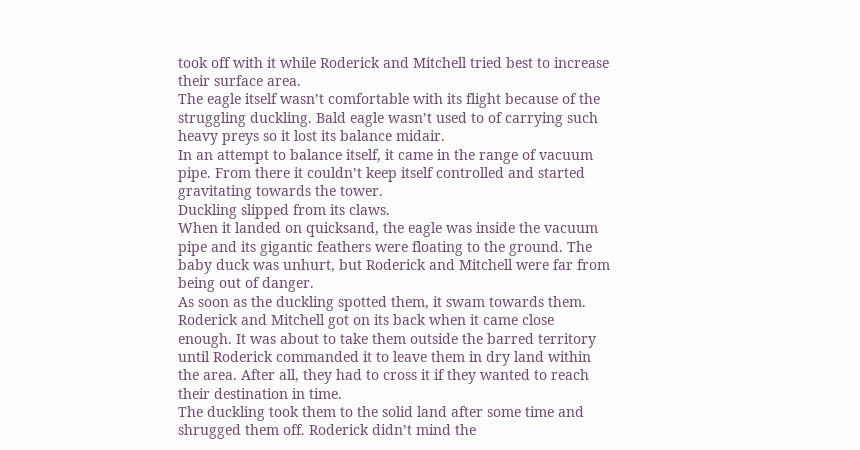took off with it while Roderick and Mitchell tried best to increase their surface area.
The eagle itself wasn’t comfortable with its flight because of the struggling duckling. Bald eagle wasn’t used to of carrying such heavy preys so it lost its balance midair.
In an attempt to balance itself, it came in the range of vacuum pipe. From there it couldn’t keep itself controlled and started gravitating towards the tower.
Duckling slipped from its claws.
When it landed on quicksand, the eagle was inside the vacuum pipe and its gigantic feathers were floating to the ground. The baby duck was unhurt, but Roderick and Mitchell were far from being out of danger.
As soon as the duckling spotted them, it swam towards them. Roderick and Mitchell got on its back when it came close enough. It was about to take them outside the barred territory until Roderick commanded it to leave them in dry land within the area. After all, they had to cross it if they wanted to reach their destination in time.
The duckling took them to the solid land after some time and shrugged them off. Roderick didn’t mind the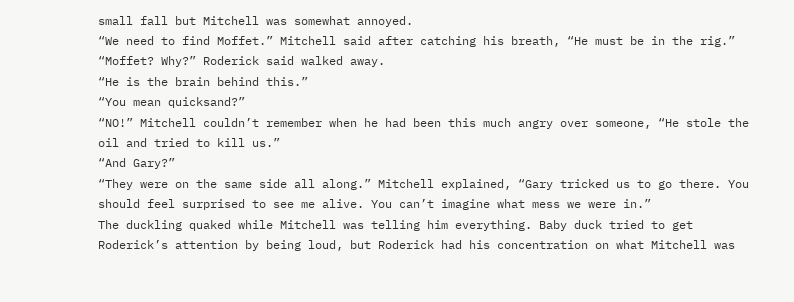small fall but Mitchell was somewhat annoyed.
“We need to find Moffet.” Mitchell said after catching his breath, “He must be in the rig.”
“Moffet? Why?” Roderick said walked away.
“He is the brain behind this.”
“You mean quicksand?”
“NO!” Mitchell couldn’t remember when he had been this much angry over someone, “He stole the oil and tried to kill us.”
“And Gary?”
“They were on the same side all along.” Mitchell explained, “Gary tricked us to go there. You should feel surprised to see me alive. You can’t imagine what mess we were in.”
The duckling quaked while Mitchell was telling him everything. Baby duck tried to get Roderick’s attention by being loud, but Roderick had his concentration on what Mitchell was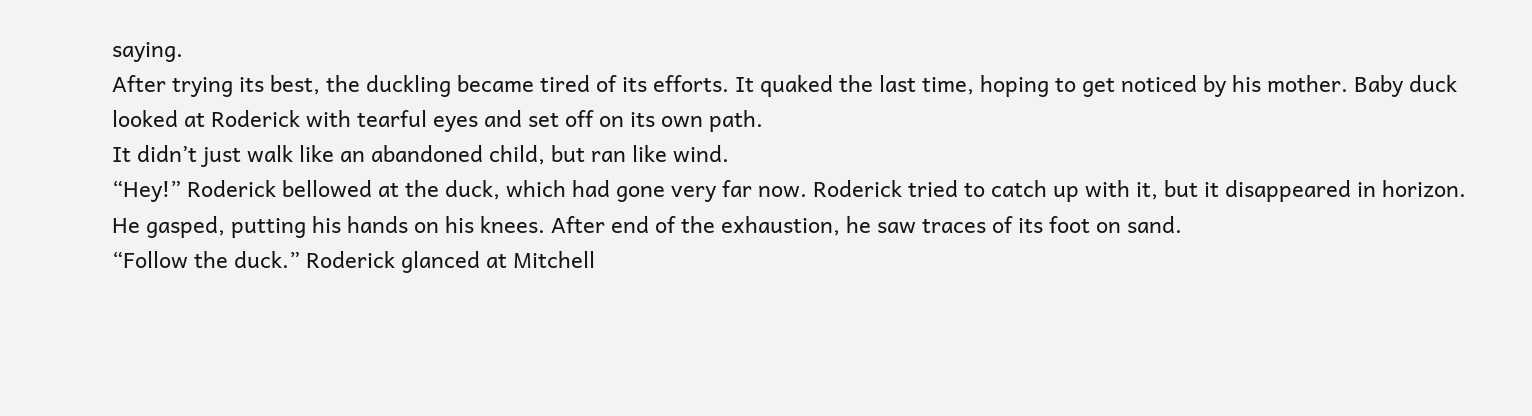saying.
After trying its best, the duckling became tired of its efforts. It quaked the last time, hoping to get noticed by his mother. Baby duck looked at Roderick with tearful eyes and set off on its own path.
It didn’t just walk like an abandoned child, but ran like wind.
“Hey!” Roderick bellowed at the duck, which had gone very far now. Roderick tried to catch up with it, but it disappeared in horizon. He gasped, putting his hands on his knees. After end of the exhaustion, he saw traces of its foot on sand.
“Follow the duck.” Roderick glanced at Mitchell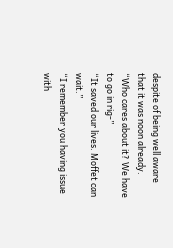despite of being well aware that it was noon already.
“Who cares about it? We have to go in rig-”
“It saved our lives. Moffet can wait.”
“I remember you having issue with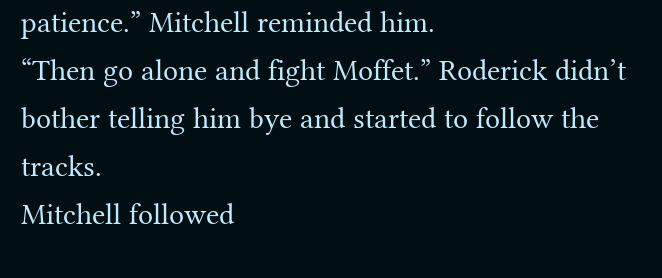patience.” Mitchell reminded him.
“Then go alone and fight Moffet.” Roderick didn’t bother telling him bye and started to follow the tracks.
Mitchell followed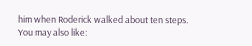him when Roderick walked about ten steps.
You may also like: